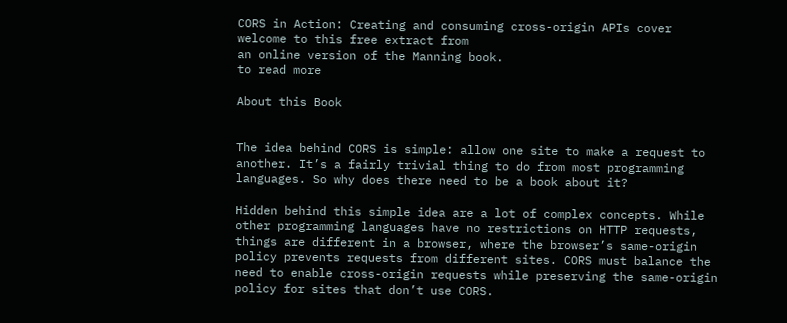CORS in Action: Creating and consuming cross-origin APIs cover
welcome to this free extract from
an online version of the Manning book.
to read more

About this Book


The idea behind CORS is simple: allow one site to make a request to another. It’s a fairly trivial thing to do from most programming languages. So why does there need to be a book about it?

Hidden behind this simple idea are a lot of complex concepts. While other programming languages have no restrictions on HTTP requests, things are different in a browser, where the browser’s same-origin policy prevents requests from different sites. CORS must balance the need to enable cross-origin requests while preserving the same-origin policy for sites that don’t use CORS.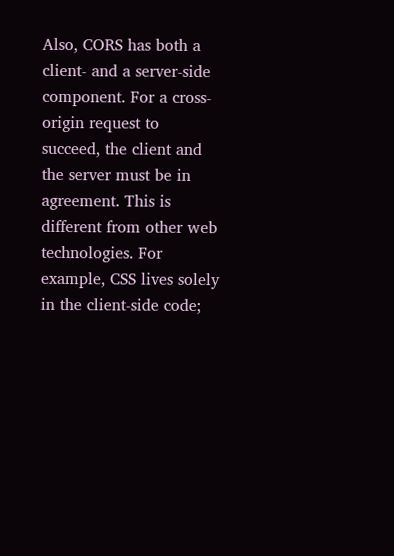Also, CORS has both a client- and a server-side component. For a cross-origin request to succeed, the client and the server must be in agreement. This is different from other web technologies. For example, CSS lives solely in the client-side code;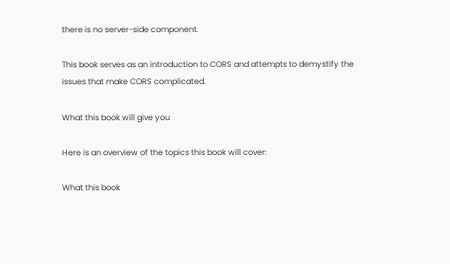there is no server-side component.

This book serves as an introduction to CORS and attempts to demystify the issues that make CORS complicated.

What this book will give you

Here is an overview of the topics this book will cover:

What this book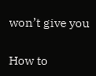won’t give you

How to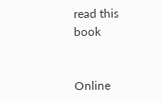read this book


Online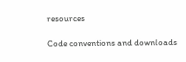resources

Code conventions and downloads